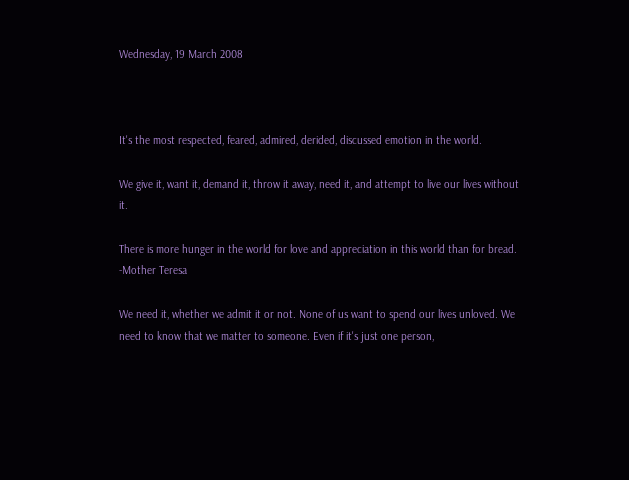Wednesday, 19 March 2008



It's the most respected, feared, admired, derided, discussed emotion in the world.

We give it, want it, demand it, throw it away, need it, and attempt to live our lives without it.

There is more hunger in the world for love and appreciation in this world than for bread.
-Mother Teresa

We need it, whether we admit it or not. None of us want to spend our lives unloved. We need to know that we matter to someone. Even if it's just one person,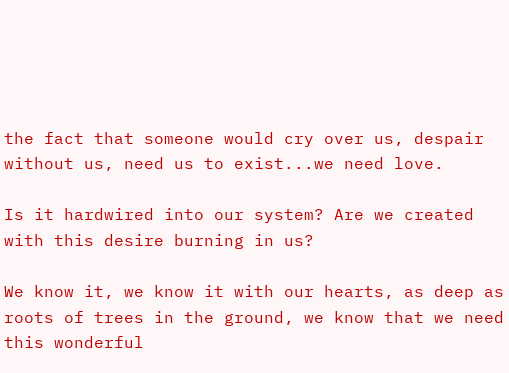the fact that someone would cry over us, despair without us, need us to exist...we need love.

Is it hardwired into our system? Are we created with this desire burning in us?

We know it, we know it with our hearts, as deep as roots of trees in the ground, we know that we need this wonderful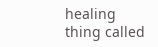healing thing called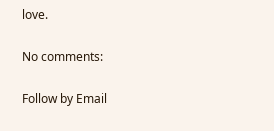love.

No comments:

Follow by Email